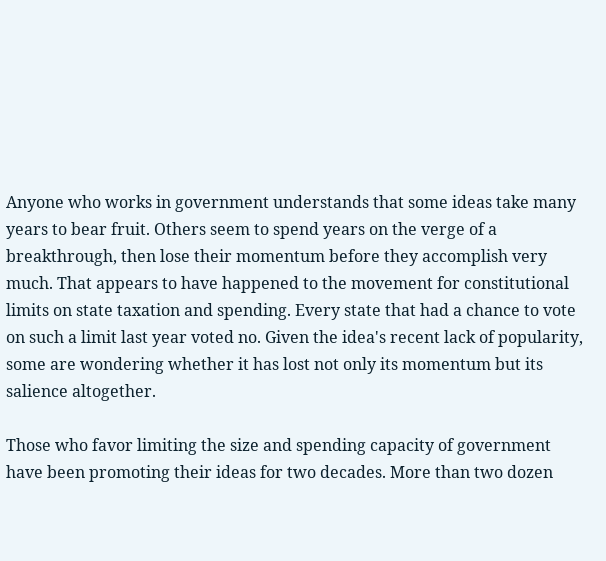Anyone who works in government understands that some ideas take many years to bear fruit. Others seem to spend years on the verge of a breakthrough, then lose their momentum before they accomplish very much. That appears to have happened to the movement for constitutional limits on state taxation and spending. Every state that had a chance to vote on such a limit last year voted no. Given the idea's recent lack of popularity, some are wondering whether it has lost not only its momentum but its salience altogether.

Those who favor limiting the size and spending capacity of government have been promoting their ideas for two decades. More than two dozen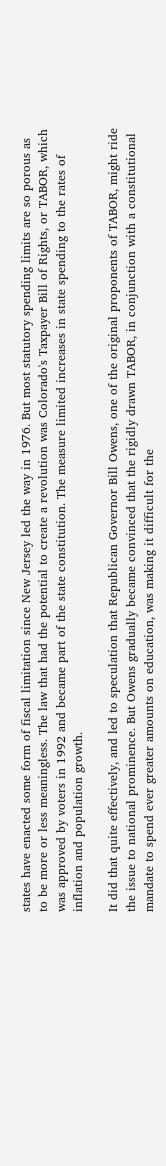states have enacted some form of fiscal limitation since New Jersey led the way in 1976. But most statutory spending limits are so porous as to be more or less meaningless. The law that had the potential to create a revolution was Colorado's Taxpayer Bill of Rights, or TABOR, which was approved by voters in 1992 and became part of the state constitution. The measure limited increases in state spending to the rates of inflation and population growth.

It did that quite effectively, and led to speculation that Republican Governor Bill Owens, one of the original proponents of TABOR, might ride the issue to national prominence. But Owens gradually became convinced that the rigidly drawn TABOR, in conjunction with a constitutional mandate to spend ever greater amounts on education, was making it difficult for the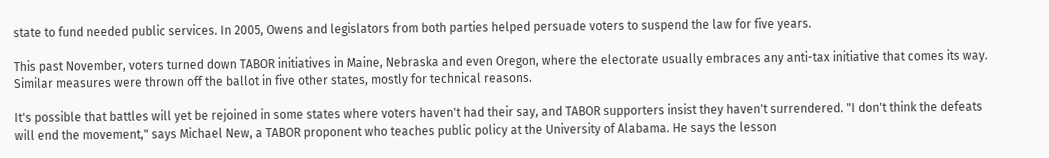state to fund needed public services. In 2005, Owens and legislators from both parties helped persuade voters to suspend the law for five years.

This past November, voters turned down TABOR initiatives in Maine, Nebraska and even Oregon, where the electorate usually embraces any anti-tax initiative that comes its way. Similar measures were thrown off the ballot in five other states, mostly for technical reasons.

It's possible that battles will yet be rejoined in some states where voters haven't had their say, and TABOR supporters insist they haven't surrendered. "I don't think the defeats will end the movement," says Michael New, a TABOR proponent who teaches public policy at the University of Alabama. He says the lesson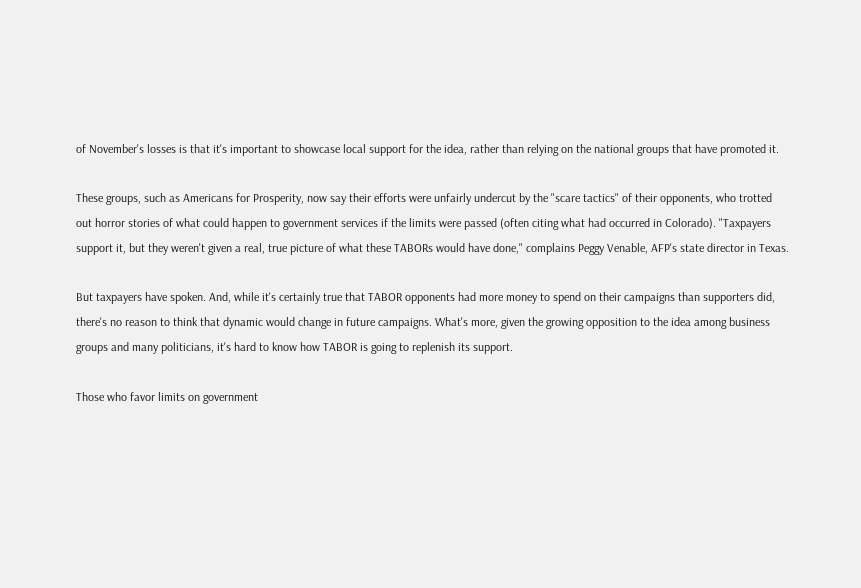of November's losses is that it's important to showcase local support for the idea, rather than relying on the national groups that have promoted it.

These groups, such as Americans for Prosperity, now say their efforts were unfairly undercut by the "scare tactics" of their opponents, who trotted out horror stories of what could happen to government services if the limits were passed (often citing what had occurred in Colorado). "Taxpayers support it, but they weren't given a real, true picture of what these TABORs would have done," complains Peggy Venable, AFP's state director in Texas.

But taxpayers have spoken. And, while it's certainly true that TABOR opponents had more money to spend on their campaigns than supporters did, there's no reason to think that dynamic would change in future campaigns. What's more, given the growing opposition to the idea among business groups and many politicians, it's hard to know how TABOR is going to replenish its support.

Those who favor limits on government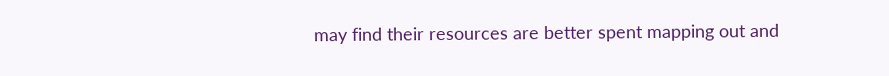may find their resources are better spent mapping out and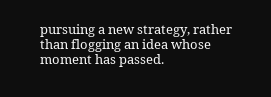pursuing a new strategy, rather than flogging an idea whose moment has passed.